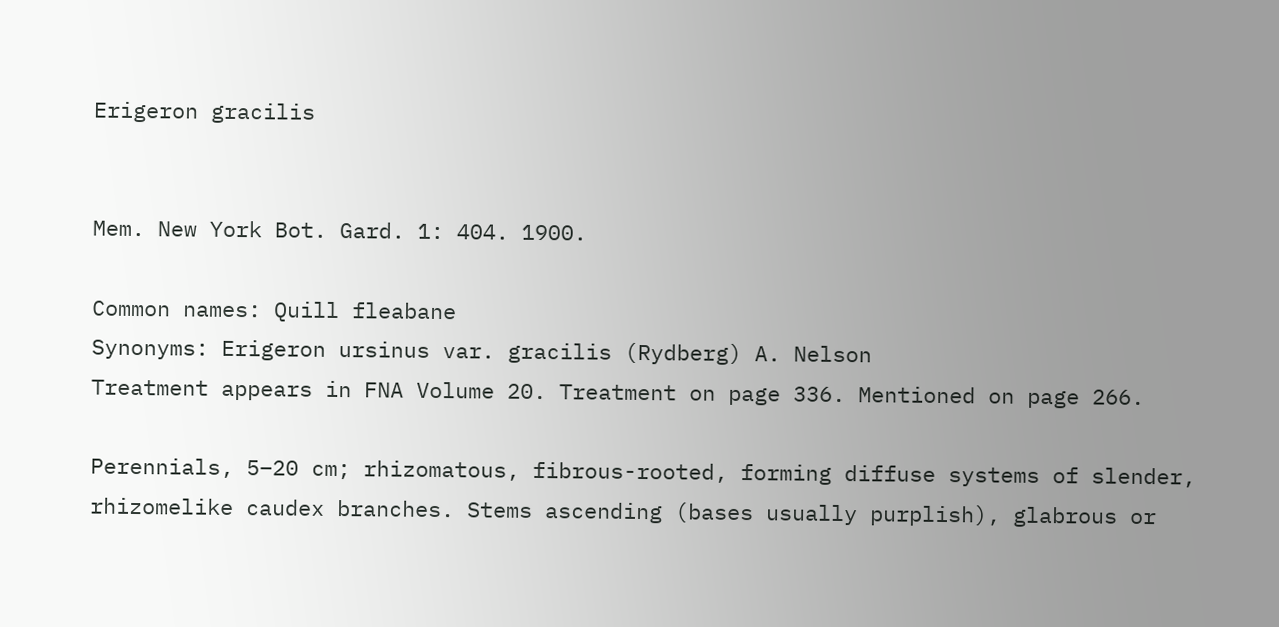Erigeron gracilis


Mem. New York Bot. Gard. 1: 404. 1900.

Common names: Quill fleabane
Synonyms: Erigeron ursinus var. gracilis (Rydberg) A. Nelson
Treatment appears in FNA Volume 20. Treatment on page 336. Mentioned on page 266.

Perennials, 5–20 cm; rhizomatous, fibrous-rooted, forming diffuse systems of slender, rhizomelike caudex branches. Stems ascending (bases usually purplish), glabrous or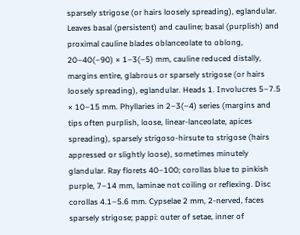sparsely strigose (or hairs loosely spreading), eglandular. Leaves basal (persistent) and cauline; basal (purplish) and proximal cauline blades oblanceolate to oblong, 20–40(–90) × 1–3(–5) mm, cauline reduced distally, margins entire, glabrous or sparsely strigose (or hairs loosely spreading), eglandular. Heads 1. Involucres 5–7.5 × 10–15 mm. Phyllaries in 2–3(–4) series (margins and tips often purplish, loose, linear-lanceolate, apices spreading), sparsely strigoso-hirsute to strigose (hairs appressed or slightly loose), sometimes minutely glandular. Ray florets 40–100; corollas blue to pinkish purple, 7–14 mm, laminae not coiling or reflexing. Disc corollas 4.1–5.6 mm. Cypselae 2 mm, 2-nerved, faces sparsely strigose; pappi: outer of setae, inner of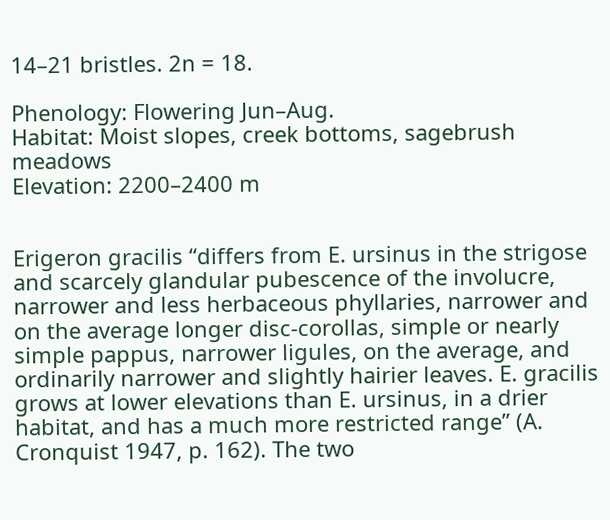14–21 bristles. 2n = 18.

Phenology: Flowering Jun–Aug.
Habitat: Moist slopes, creek bottoms, sagebrush meadows
Elevation: 2200–2400 m


Erigeron gracilis “differs from E. ursinus in the strigose and scarcely glandular pubescence of the involucre, narrower and less herbaceous phyllaries, narrower and on the average longer disc-corollas, simple or nearly simple pappus, narrower ligules, on the average, and ordinarily narrower and slightly hairier leaves. E. gracilis grows at lower elevations than E. ursinus, in a drier habitat, and has a much more restricted range” (A. Cronquist 1947, p. 162). The two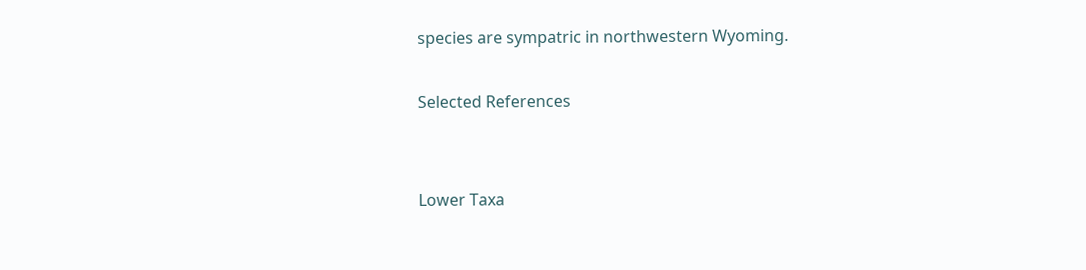species are sympatric in northwestern Wyoming.

Selected References


Lower Taxa